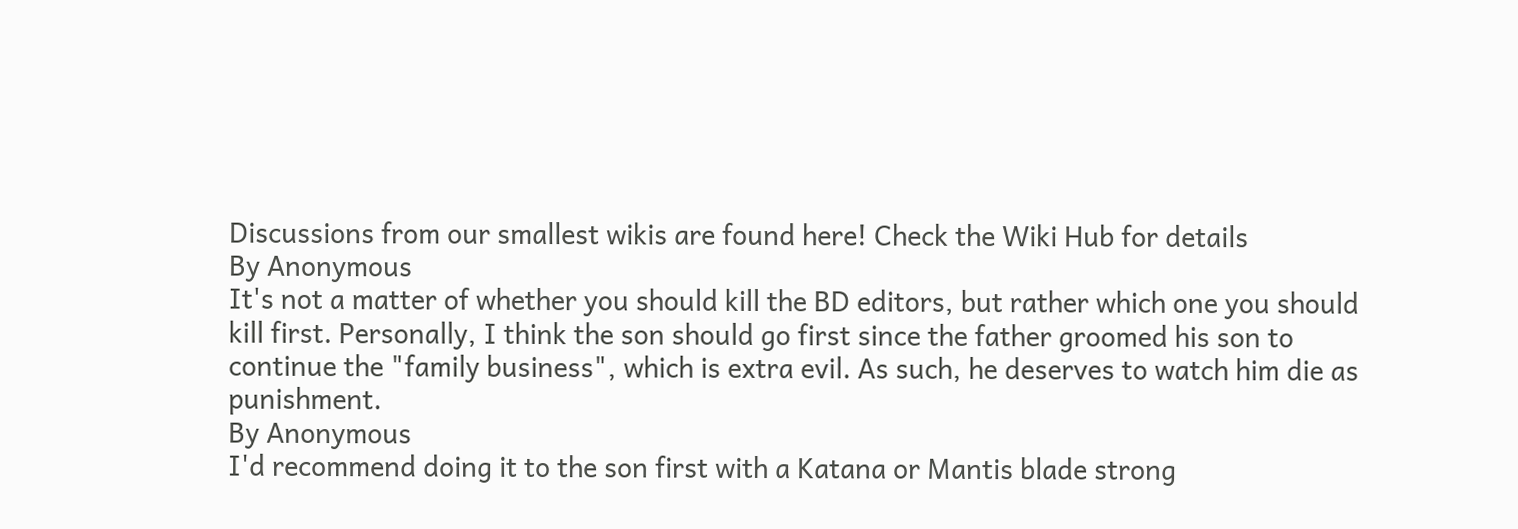Discussions from our smallest wikis are found here! Check the Wiki Hub for details
By Anonymous
It's not a matter of whether you should kill the BD editors, but rather which one you should kill first. Personally, I think the son should go first since the father groomed his son to continue the "family business", which is extra evil. As such, he deserves to watch him die as punishment.
By Anonymous
I'd recommend doing it to the son first with a Katana or Mantis blade strong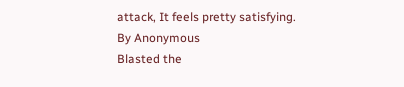attack, It feels pretty satisfying.
By Anonymous
Blasted the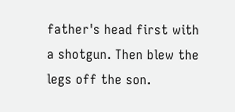father's head first with a shotgun. Then blew the legs off the son.